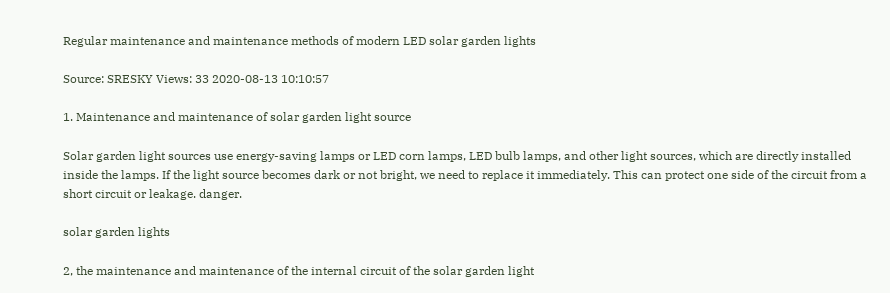Regular maintenance and maintenance methods of modern LED solar garden lights

Source: SRESKY Views: 33 2020-08-13 10:10:57

1. Maintenance and maintenance of solar garden light source

Solar garden light sources use energy-saving lamps or LED corn lamps, LED bulb lamps, and other light sources, which are directly installed inside the lamps. If the light source becomes dark or not bright, we need to replace it immediately. This can protect one side of the circuit from a short circuit or leakage. danger.

solar garden lights

2, the maintenance and maintenance of the internal circuit of the solar garden light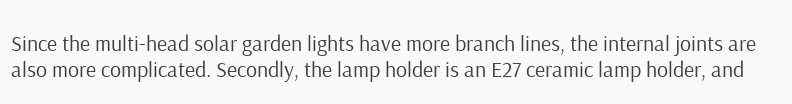Since the multi-head solar garden lights have more branch lines, the internal joints are also more complicated. Secondly, the lamp holder is an E27 ceramic lamp holder, and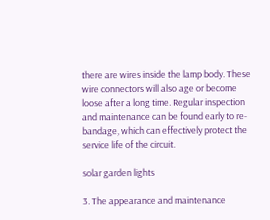there are wires inside the lamp body. These wire connectors will also age or become loose after a long time. Regular inspection and maintenance can be found early to re-bandage, which can effectively protect the service life of the circuit.

solar garden lights

3. The appearance and maintenance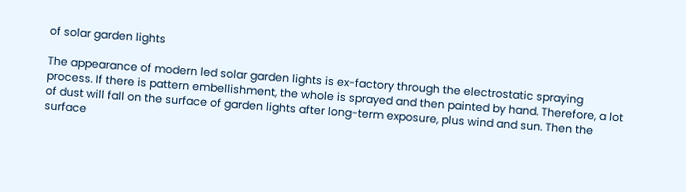of solar garden lights

The appearance of modern led solar garden lights is ex-factory through the electrostatic spraying process. If there is pattern embellishment, the whole is sprayed and then painted by hand. Therefore, a lot of dust will fall on the surface of garden lights after long-term exposure, plus wind and sun. Then the surface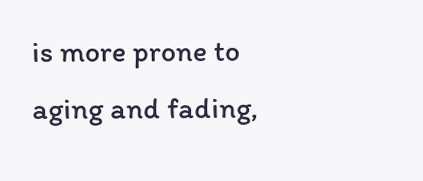is more prone to aging and fading,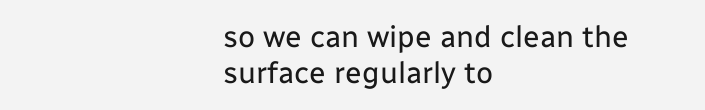so we can wipe and clean the surface regularly to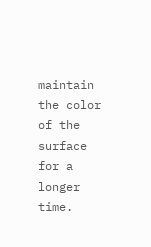maintain the color of the surface for a longer time.